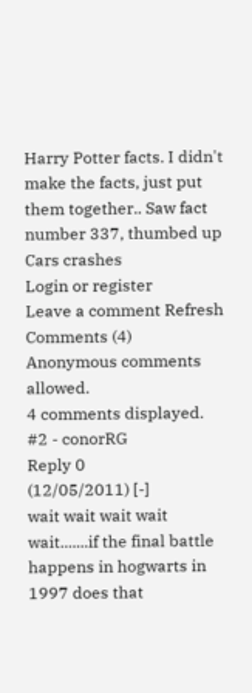Harry Potter facts. I didn't make the facts, just put them together.. Saw fact number 337, thumbed up Cars crashes
Login or register
Leave a comment Refresh Comments (4)
Anonymous comments allowed.
4 comments displayed.
#2 - conorRG
Reply 0
(12/05/2011) [-]
wait wait wait wait wait.......if the final battle happens in hogwarts in 1997 does that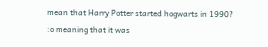mean that Harry Potter started hogwarts in 1990? :o meaning that it was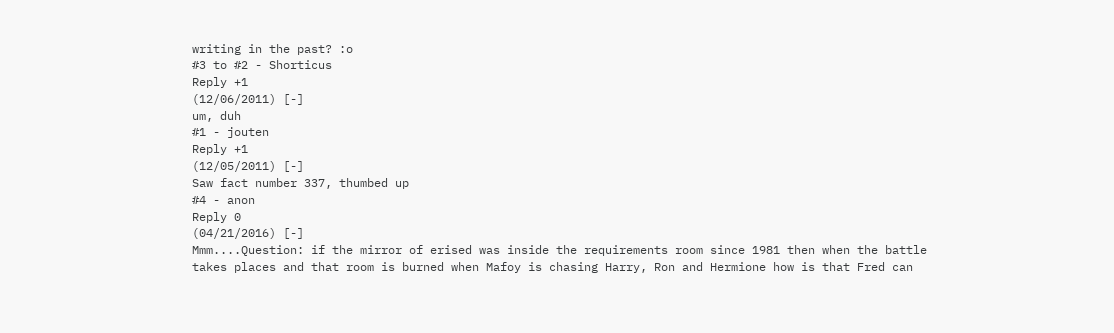writing in the past? :o
#3 to #2 - Shorticus
Reply +1
(12/06/2011) [-]
um, duh
#1 - jouten
Reply +1
(12/05/2011) [-]
Saw fact number 337, thumbed up
#4 - anon
Reply 0
(04/21/2016) [-]
Mmm....Question: if the mirror of erised was inside the requirements room since 1981 then when the battle takes places and that room is burned when Mafoy is chasing Harry, Ron and Hermione how is that Fred can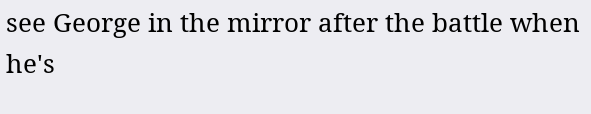see George in the mirror after the battle when he's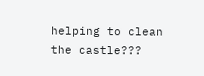helping to clean the castle???